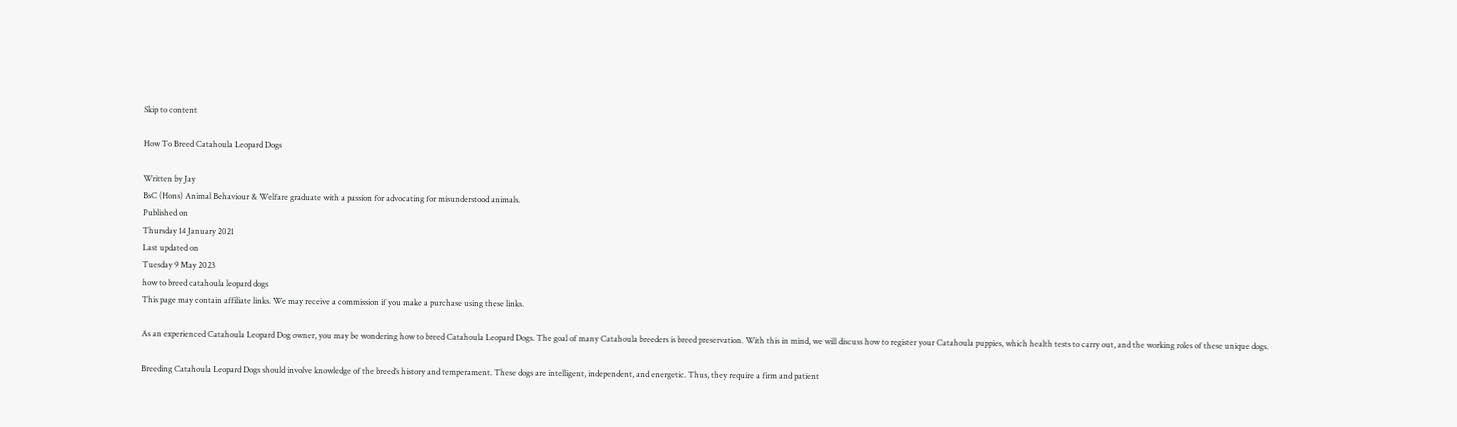Skip to content

How To Breed Catahoula Leopard Dogs

Written by Jay
BsC (Hons) Animal Behaviour & Welfare graduate with a passion for advocating for misunderstood animals.
Published on
Thursday 14 January 2021
Last updated on
Tuesday 9 May 2023
how to breed catahoula leopard dogs
This page may contain affiliate links. We may receive a commission if you make a purchase using these links.

As an experienced Catahoula Leopard Dog owner, you may be wondering how to breed Catahoula Leopard Dogs. The goal of many Catahoula breeders is breed preservation. With this in mind, we will discuss how to register your Catahoula puppies, which health tests to carry out, and the working roles of these unique dogs.

Breeding Catahoula Leopard Dogs should involve knowledge of the breed’s history and temperament. These dogs are intelligent, independent, and energetic. Thus, they require a firm and patient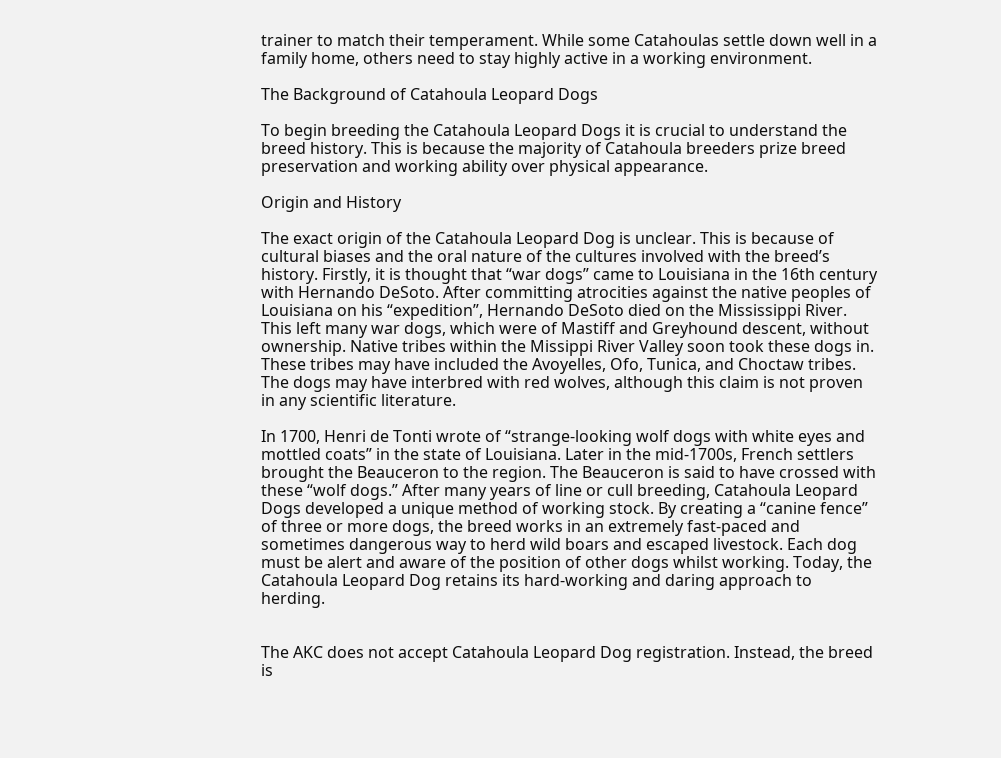trainer to match their temperament. While some Catahoulas settle down well in a family home, others need to stay highly active in a working environment.

The Background of Catahoula Leopard Dogs

To begin breeding the Catahoula Leopard Dogs it is crucial to understand the breed history. This is because the majority of Catahoula breeders prize breed preservation and working ability over physical appearance.

Origin and History

The exact origin of the Catahoula Leopard Dog is unclear. This is because of cultural biases and the oral nature of the cultures involved with the breed’s history. Firstly, it is thought that “war dogs” came to Louisiana in the 16th century with Hernando DeSoto. After committing atrocities against the native peoples of Louisiana on his “expedition”, Hernando DeSoto died on the Mississippi River. This left many war dogs, which were of Mastiff and Greyhound descent, without ownership. Native tribes within the Missippi River Valley soon took these dogs in. These tribes may have included the Avoyelles, Ofo, Tunica, and Choctaw tribes. The dogs may have interbred with red wolves, although this claim is not proven in any scientific literature.

In 1700, Henri de Tonti wrote of “strange-looking wolf dogs with white eyes and mottled coats” in the state of Louisiana. Later in the mid-1700s, French settlers brought the Beauceron to the region. The Beauceron is said to have crossed with these “wolf dogs.” After many years of line or cull breeding, Catahoula Leopard Dogs developed a unique method of working stock. By creating a “canine fence” of three or more dogs, the breed works in an extremely fast-paced and sometimes dangerous way to herd wild boars and escaped livestock. Each dog must be alert and aware of the position of other dogs whilst working. Today, the Catahoula Leopard Dog retains its hard-working and daring approach to herding.


The AKC does not accept Catahoula Leopard Dog registration. Instead, the breed is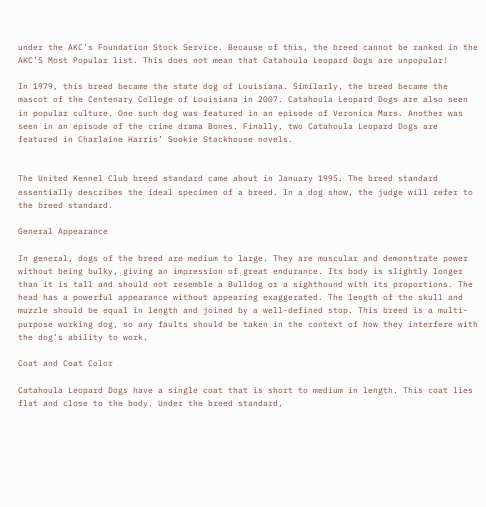under the AKC’s Foundation Stock Service. Because of this, the breed cannot be ranked in the AKC’S Most Popular list. This does not mean that Catahoula Leopard Dogs are unpopular!

In 1979, this breed became the state dog of Louisiana. Similarly, the breed became the mascot of the Centenary College of Louisiana in 2007. Catahoula Leopard Dogs are also seen in popular culture. One such dog was featured in an episode of Veronica Mars. Another was seen in an episode of the crime drama Bones. Finally, two Catahoula Leopard Dogs are featured in Charlaine Harris’ Sookie Stackhouse novels.


The United Kennel Club breed standard came about in January 1995. The breed standard essentially describes the ideal specimen of a breed. In a dog show, the judge will refer to the breed standard.

General Appearance

In general, dogs of the breed are medium to large. They are muscular and demonstrate power without being bulky, giving an impression of great endurance. Its body is slightly longer than it is tall and should not resemble a Bulldog or a sighthound with its proportions. The head has a powerful appearance without appearing exaggerated. The length of the skull and muzzle should be equal in length and joined by a well-defined stop. This breed is a multi-purpose working dog, so any faults should be taken in the context of how they interfere with the dog’s ability to work.

Coat and Coat Color

Catahoula Leopard Dogs have a single coat that is short to medium in length. This coat lies flat and close to the body. Under the breed standard,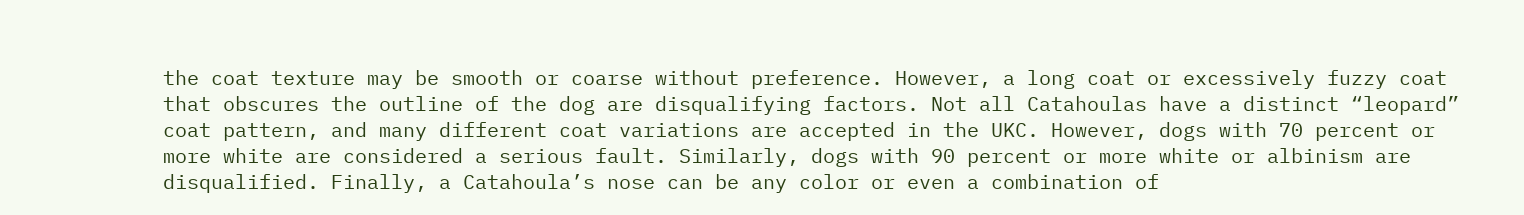the coat texture may be smooth or coarse without preference. However, a long coat or excessively fuzzy coat that obscures the outline of the dog are disqualifying factors. Not all Catahoulas have a distinct “leopard” coat pattern, and many different coat variations are accepted in the UKC. However, dogs with 70 percent or more white are considered a serious fault. Similarly, dogs with 90 percent or more white or albinism are disqualified. Finally, a Catahoula’s nose can be any color or even a combination of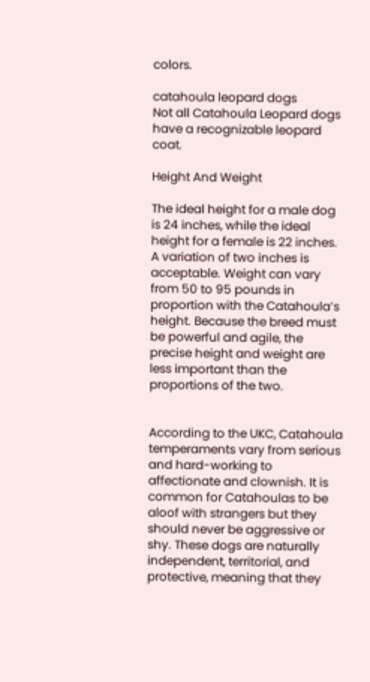colors.

catahoula leopard dogs
Not all Catahoula Leopard dogs have a recognizable leopard coat.

Height And Weight

The ideal height for a male dog is 24 inches, while the ideal height for a female is 22 inches. A variation of two inches is acceptable. Weight can vary from 50 to 95 pounds in proportion with the Catahoula’s height. Because the breed must be powerful and agile, the precise height and weight are less important than the proportions of the two.


According to the UKC, Catahoula temperaments vary from serious and hard-working to affectionate and clownish. It is common for Catahoulas to be aloof with strangers but they should never be aggressive or shy. These dogs are naturally independent, territorial, and protective, meaning that they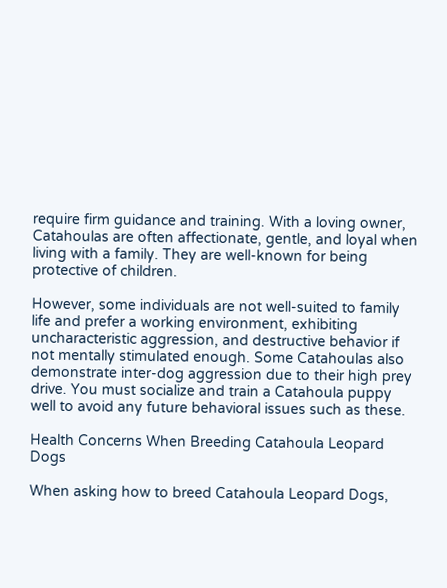require firm guidance and training. With a loving owner, Catahoulas are often affectionate, gentle, and loyal when living with a family. They are well-known for being protective of children.

However, some individuals are not well-suited to family life and prefer a working environment, exhibiting uncharacteristic aggression, and destructive behavior if not mentally stimulated enough. Some Catahoulas also demonstrate inter-dog aggression due to their high prey drive. You must socialize and train a Catahoula puppy well to avoid any future behavioral issues such as these.

Health Concerns When Breeding Catahoula Leopard Dogs

When asking how to breed Catahoula Leopard Dogs,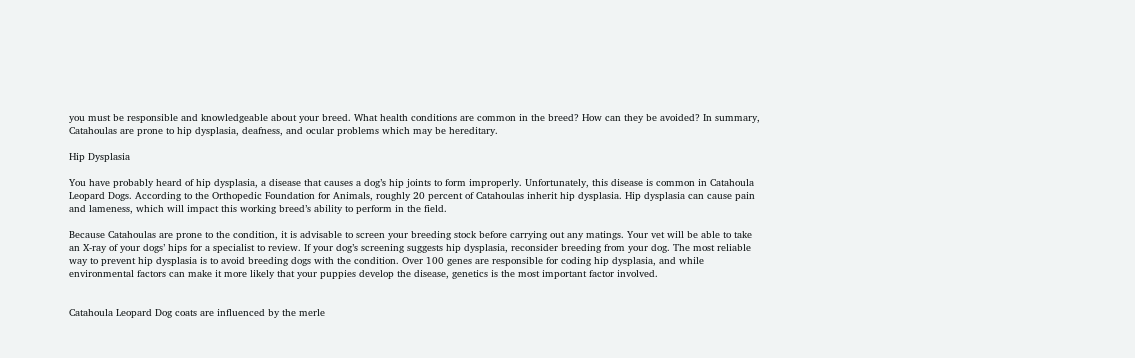you must be responsible and knowledgeable about your breed. What health conditions are common in the breed? How can they be avoided? In summary, Catahoulas are prone to hip dysplasia, deafness, and ocular problems which may be hereditary.

Hip Dysplasia

You have probably heard of hip dysplasia, a disease that causes a dog’s hip joints to form improperly. Unfortunately, this disease is common in Catahoula Leopard Dogs. According to the Orthopedic Foundation for Animals, roughly 20 percent of Catahoulas inherit hip dysplasia. Hip dysplasia can cause pain and lameness, which will impact this working breed’s ability to perform in the field.

Because Catahoulas are prone to the condition, it is advisable to screen your breeding stock before carrying out any matings. Your vet will be able to take an X-ray of your dogs’ hips for a specialist to review. If your dog’s screening suggests hip dysplasia, reconsider breeding from your dog. The most reliable way to prevent hip dysplasia is to avoid breeding dogs with the condition. Over 100 genes are responsible for coding hip dysplasia, and while environmental factors can make it more likely that your puppies develop the disease, genetics is the most important factor involved.


Catahoula Leopard Dog coats are influenced by the merle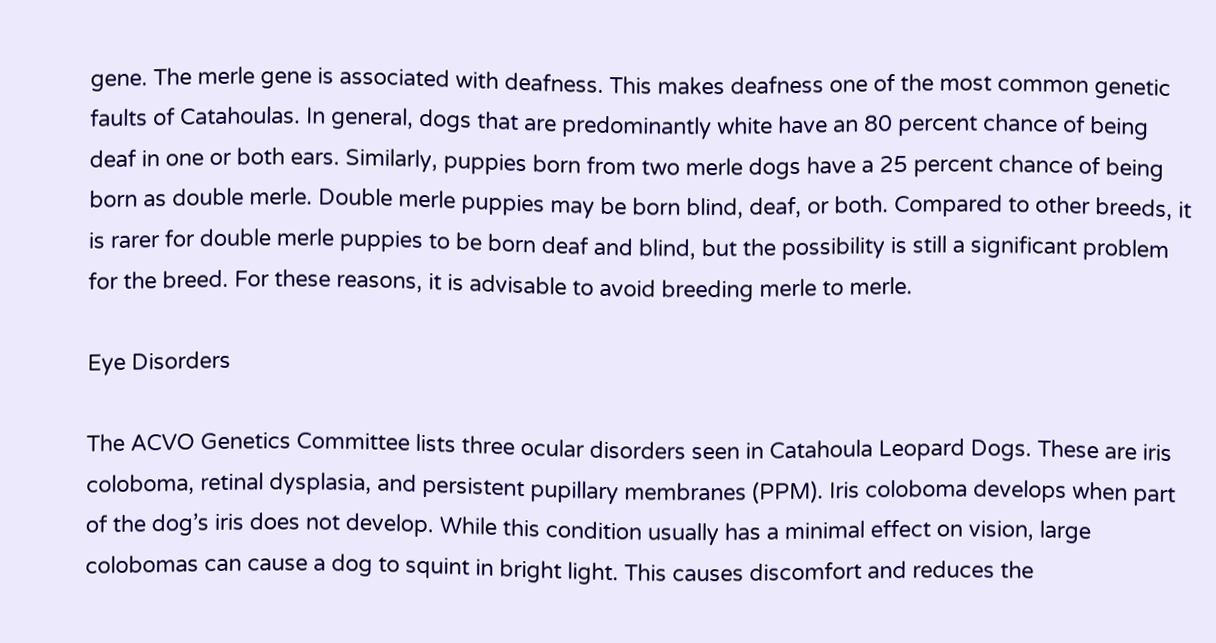gene. The merle gene is associated with deafness. This makes deafness one of the most common genetic faults of Catahoulas. In general, dogs that are predominantly white have an 80 percent chance of being deaf in one or both ears. Similarly, puppies born from two merle dogs have a 25 percent chance of being born as double merle. Double merle puppies may be born blind, deaf, or both. Compared to other breeds, it is rarer for double merle puppies to be born deaf and blind, but the possibility is still a significant problem for the breed. For these reasons, it is advisable to avoid breeding merle to merle.

Eye Disorders

The ACVO Genetics Committee lists three ocular disorders seen in Catahoula Leopard Dogs. These are iris coloboma, retinal dysplasia, and persistent pupillary membranes (PPM). Iris coloboma develops when part of the dog’s iris does not develop. While this condition usually has a minimal effect on vision, large colobomas can cause a dog to squint in bright light. This causes discomfort and reduces the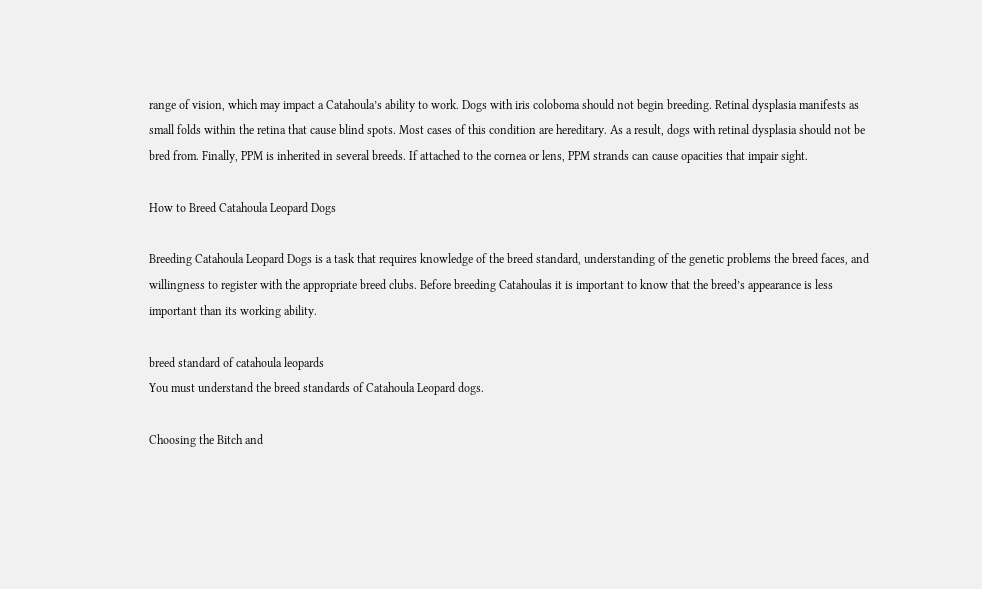range of vision, which may impact a Catahoula’s ability to work. Dogs with iris coloboma should not begin breeding. Retinal dysplasia manifests as small folds within the retina that cause blind spots. Most cases of this condition are hereditary. As a result, dogs with retinal dysplasia should not be bred from. Finally, PPM is inherited in several breeds. If attached to the cornea or lens, PPM strands can cause opacities that impair sight.

How to Breed Catahoula Leopard Dogs

Breeding Catahoula Leopard Dogs is a task that requires knowledge of the breed standard, understanding of the genetic problems the breed faces, and willingness to register with the appropriate breed clubs. Before breeding Catahoulas it is important to know that the breed’s appearance is less important than its working ability.

breed standard of catahoula leopards
You must understand the breed standards of Catahoula Leopard dogs.

Choosing the Bitch and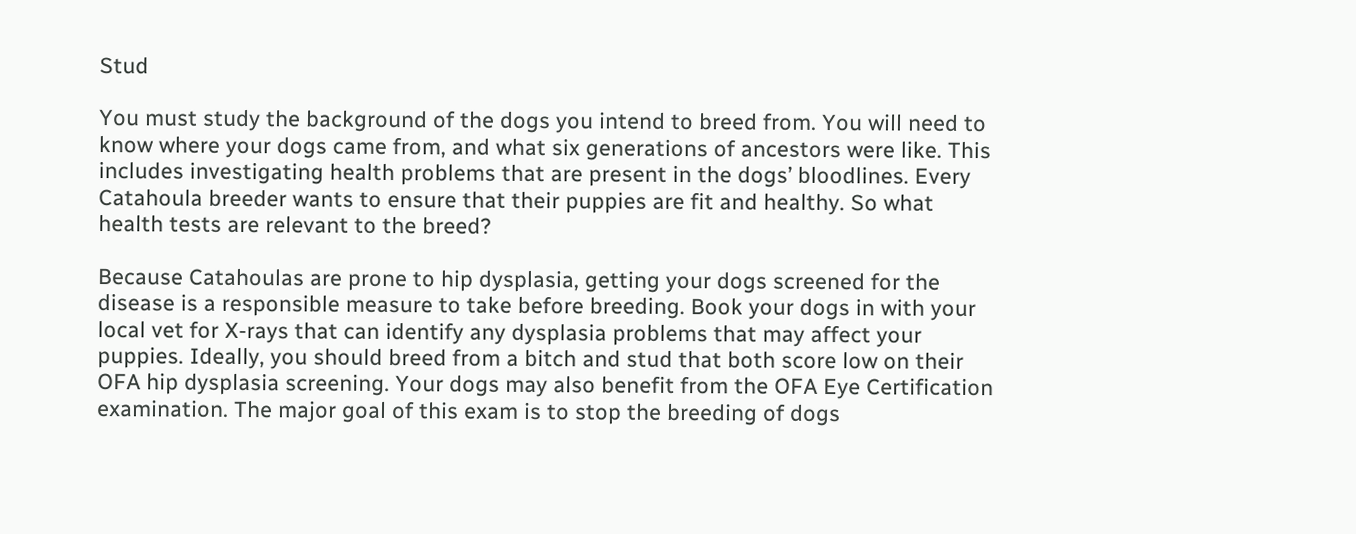Stud

You must study the background of the dogs you intend to breed from. You will need to know where your dogs came from, and what six generations of ancestors were like. This includes investigating health problems that are present in the dogs’ bloodlines. Every Catahoula breeder wants to ensure that their puppies are fit and healthy. So what health tests are relevant to the breed?

Because Catahoulas are prone to hip dysplasia, getting your dogs screened for the disease is a responsible measure to take before breeding. Book your dogs in with your local vet for X-rays that can identify any dysplasia problems that may affect your puppies. Ideally, you should breed from a bitch and stud that both score low on their OFA hip dysplasia screening. Your dogs may also benefit from the OFA Eye Certification examination. The major goal of this exam is to stop the breeding of dogs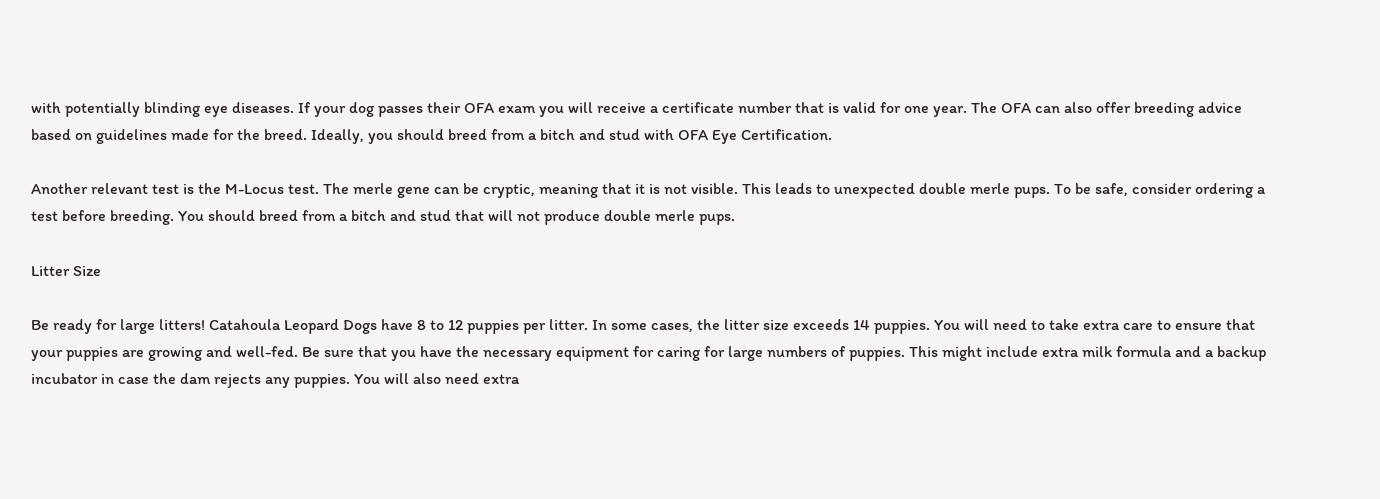with potentially blinding eye diseases. If your dog passes their OFA exam you will receive a certificate number that is valid for one year. The OFA can also offer breeding advice based on guidelines made for the breed. Ideally, you should breed from a bitch and stud with OFA Eye Certification.

Another relevant test is the M-Locus test. The merle gene can be cryptic, meaning that it is not visible. This leads to unexpected double merle pups. To be safe, consider ordering a test before breeding. You should breed from a bitch and stud that will not produce double merle pups.

Litter Size

Be ready for large litters! Catahoula Leopard Dogs have 8 to 12 puppies per litter. In some cases, the litter size exceeds 14 puppies. You will need to take extra care to ensure that your puppies are growing and well-fed. Be sure that you have the necessary equipment for caring for large numbers of puppies. This might include extra milk formula and a backup incubator in case the dam rejects any puppies. You will also need extra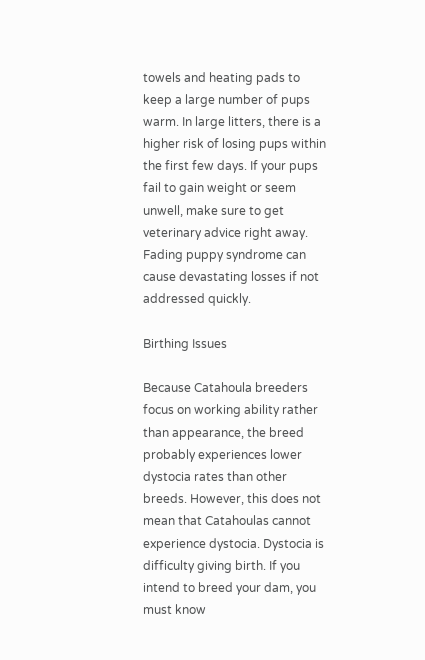towels and heating pads to keep a large number of pups warm. In large litters, there is a higher risk of losing pups within the first few days. If your pups fail to gain weight or seem unwell, make sure to get veterinary advice right away. Fading puppy syndrome can cause devastating losses if not addressed quickly.

Birthing Issues

Because Catahoula breeders focus on working ability rather than appearance, the breed probably experiences lower dystocia rates than other breeds. However, this does not mean that Catahoulas cannot experience dystocia. Dystocia is difficulty giving birth. If you intend to breed your dam, you must know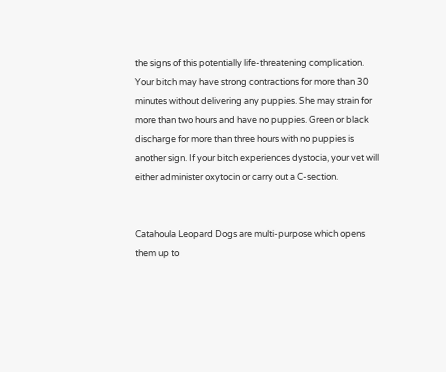the signs of this potentially life-threatening complication. Your bitch may have strong contractions for more than 30 minutes without delivering any puppies. She may strain for more than two hours and have no puppies. Green or black discharge for more than three hours with no puppies is another sign. If your bitch experiences dystocia, your vet will either administer oxytocin or carry out a C-section.


Catahoula Leopard Dogs are multi-purpose which opens them up to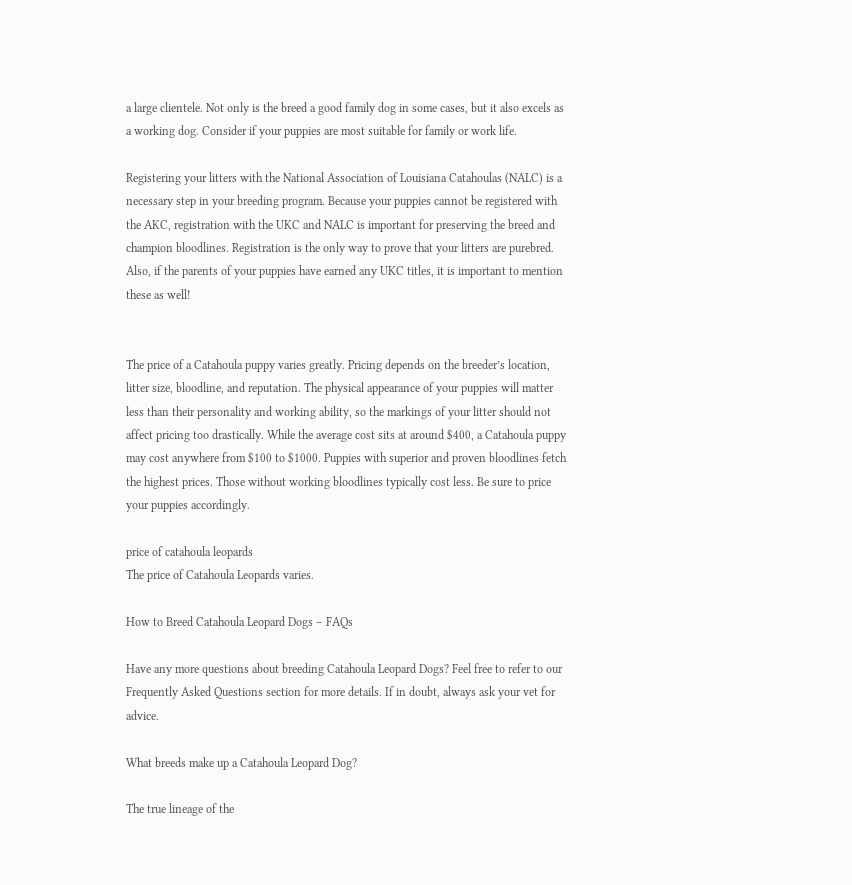a large clientele. Not only is the breed a good family dog in some cases, but it also excels as a working dog. Consider if your puppies are most suitable for family or work life.

Registering your litters with the National Association of Louisiana Catahoulas (NALC) is a necessary step in your breeding program. Because your puppies cannot be registered with the AKC, registration with the UKC and NALC is important for preserving the breed and champion bloodlines. Registration is the only way to prove that your litters are purebred. Also, if the parents of your puppies have earned any UKC titles, it is important to mention these as well!


The price of a Catahoula puppy varies greatly. Pricing depends on the breeder’s location, litter size, bloodline, and reputation. The physical appearance of your puppies will matter less than their personality and working ability, so the markings of your litter should not affect pricing too drastically. While the average cost sits at around $400, a Catahoula puppy may cost anywhere from $100 to $1000. Puppies with superior and proven bloodlines fetch the highest prices. Those without working bloodlines typically cost less. Be sure to price your puppies accordingly.

price of catahoula leopards
The price of Catahoula Leopards varies.

How to Breed Catahoula Leopard Dogs – FAQs

Have any more questions about breeding Catahoula Leopard Dogs? Feel free to refer to our Frequently Asked Questions section for more details. If in doubt, always ask your vet for advice.

What breeds make up a Catahoula Leopard Dog?

The true lineage of the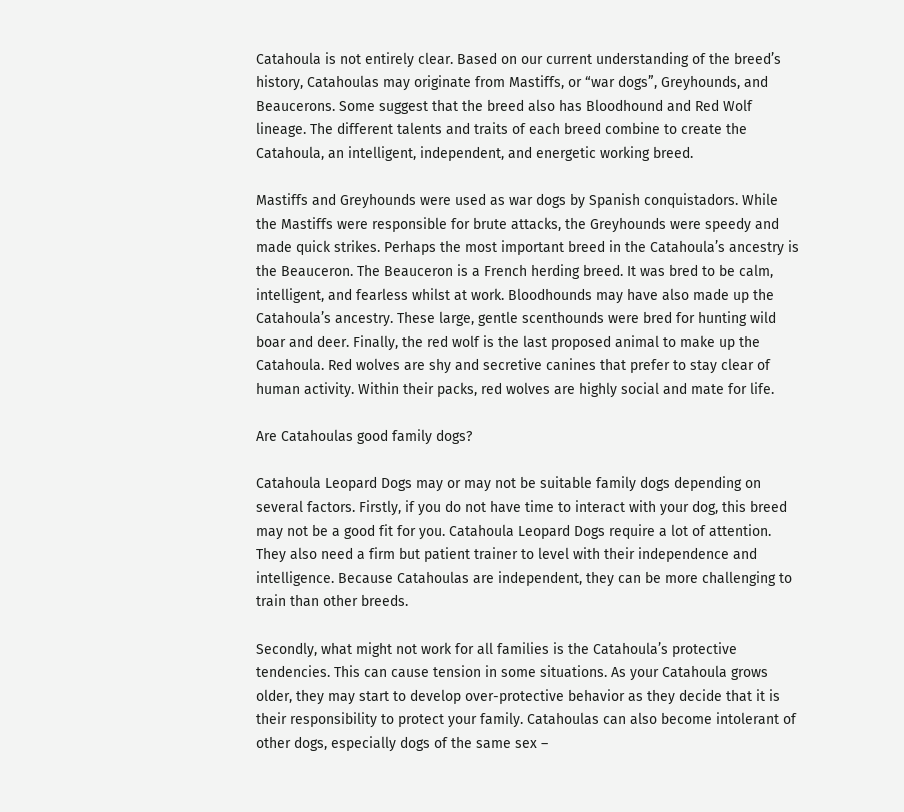Catahoula is not entirely clear. Based on our current understanding of the breed’s history, Catahoulas may originate from Mastiffs, or “war dogs”, Greyhounds, and Beaucerons. Some suggest that the breed also has Bloodhound and Red Wolf lineage. The different talents and traits of each breed combine to create the Catahoula, an intelligent, independent, and energetic working breed.

Mastiffs and Greyhounds were used as war dogs by Spanish conquistadors. While the Mastiffs were responsible for brute attacks, the Greyhounds were speedy and made quick strikes. Perhaps the most important breed in the Catahoula’s ancestry is the Beauceron. The Beauceron is a French herding breed. It was bred to be calm, intelligent, and fearless whilst at work. Bloodhounds may have also made up the Catahoula’s ancestry. These large, gentle scenthounds were bred for hunting wild boar and deer. Finally, the red wolf is the last proposed animal to make up the Catahoula. Red wolves are shy and secretive canines that prefer to stay clear of human activity. Within their packs, red wolves are highly social and mate for life.

Are Catahoulas good family dogs?

Catahoula Leopard Dogs may or may not be suitable family dogs depending on several factors. Firstly, if you do not have time to interact with your dog, this breed may not be a good fit for you. Catahoula Leopard Dogs require a lot of attention. They also need a firm but patient trainer to level with their independence and intelligence. Because Catahoulas are independent, they can be more challenging to train than other breeds.

Secondly, what might not work for all families is the Catahoula’s protective tendencies. This can cause tension in some situations. As your Catahoula grows older, they may start to develop over-protective behavior as they decide that it is their responsibility to protect your family. Catahoulas can also become intolerant of other dogs, especially dogs of the same sex –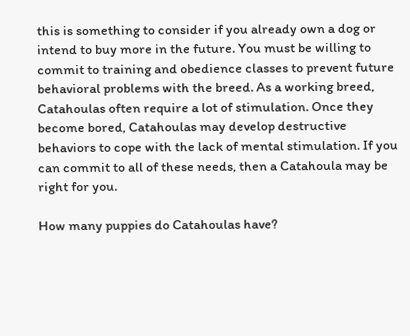this is something to consider if you already own a dog or intend to buy more in the future. You must be willing to commit to training and obedience classes to prevent future behavioral problems with the breed. As a working breed, Catahoulas often require a lot of stimulation. Once they become bored, Catahoulas may develop destructive behaviors to cope with the lack of mental stimulation. If you can commit to all of these needs, then a Catahoula may be right for you.

How many puppies do Catahoulas have?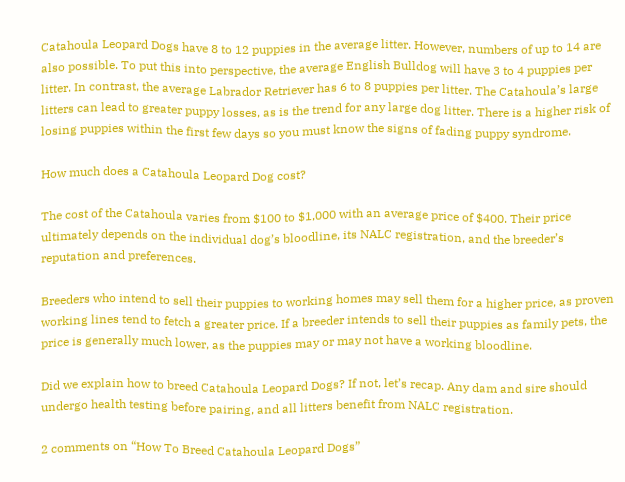Catahoula Leopard Dogs have 8 to 12 puppies in the average litter. However, numbers of up to 14 are also possible. To put this into perspective, the average English Bulldog will have 3 to 4 puppies per litter. In contrast, the average Labrador Retriever has 6 to 8 puppies per litter. The Catahoula’s large litters can lead to greater puppy losses, as is the trend for any large dog litter. There is a higher risk of losing puppies within the first few days so you must know the signs of fading puppy syndrome.

How much does a Catahoula Leopard Dog cost?

The cost of the Catahoula varies from $100 to $1,000 with an average price of $400. Their price ultimately depends on the individual dog’s bloodline, its NALC registration, and the breeder’s reputation and preferences.

Breeders who intend to sell their puppies to working homes may sell them for a higher price, as proven working lines tend to fetch a greater price. If a breeder intends to sell their puppies as family pets, the price is generally much lower, as the puppies may or may not have a working bloodline.

Did we explain how to breed Catahoula Leopard Dogs? If not, let’s recap. Any dam and sire should undergo health testing before pairing, and all litters benefit from NALC registration.

2 comments on “How To Breed Catahoula Leopard Dogs”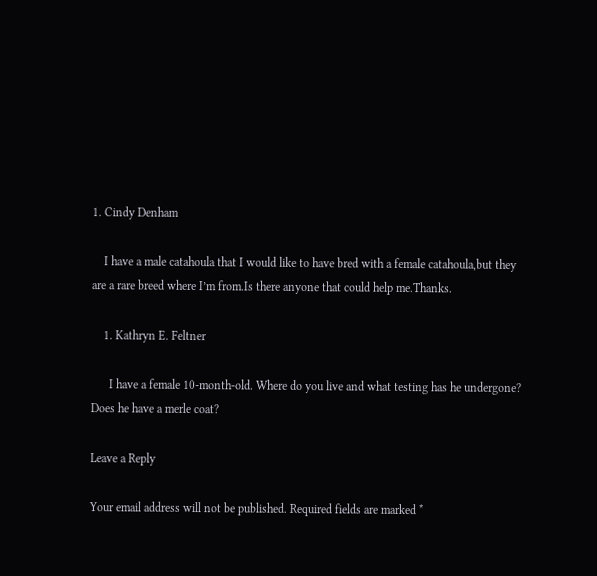1. Cindy Denham

    I have a male catahoula that I would like to have bred with a female catahoula,but they are a rare breed where I’m from.Is there anyone that could help me.Thanks.

    1. Kathryn E. Feltner

      I have a female 10-month-old. Where do you live and what testing has he undergone? Does he have a merle coat?

Leave a Reply

Your email address will not be published. Required fields are marked *